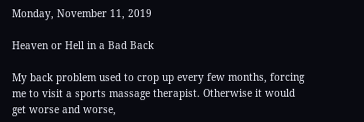Monday, November 11, 2019

Heaven or Hell in a Bad Back

My back problem used to crop up every few months, forcing me to visit a sports massage therapist. Otherwise it would get worse and worse,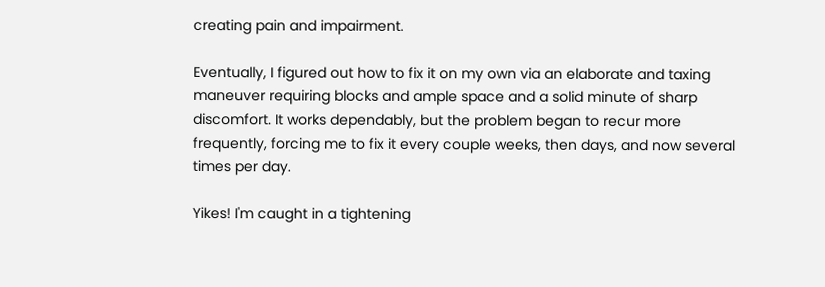creating pain and impairment.

Eventually, I figured out how to fix it on my own via an elaborate and taxing maneuver requiring blocks and ample space and a solid minute of sharp discomfort. It works dependably, but the problem began to recur more frequently, forcing me to fix it every couple weeks, then days, and now several times per day.

Yikes! I'm caught in a tightening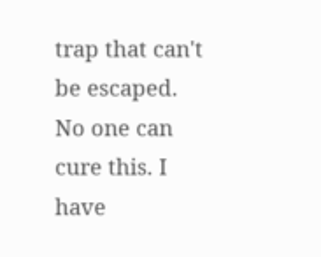trap that can't be escaped. No one can cure this. I have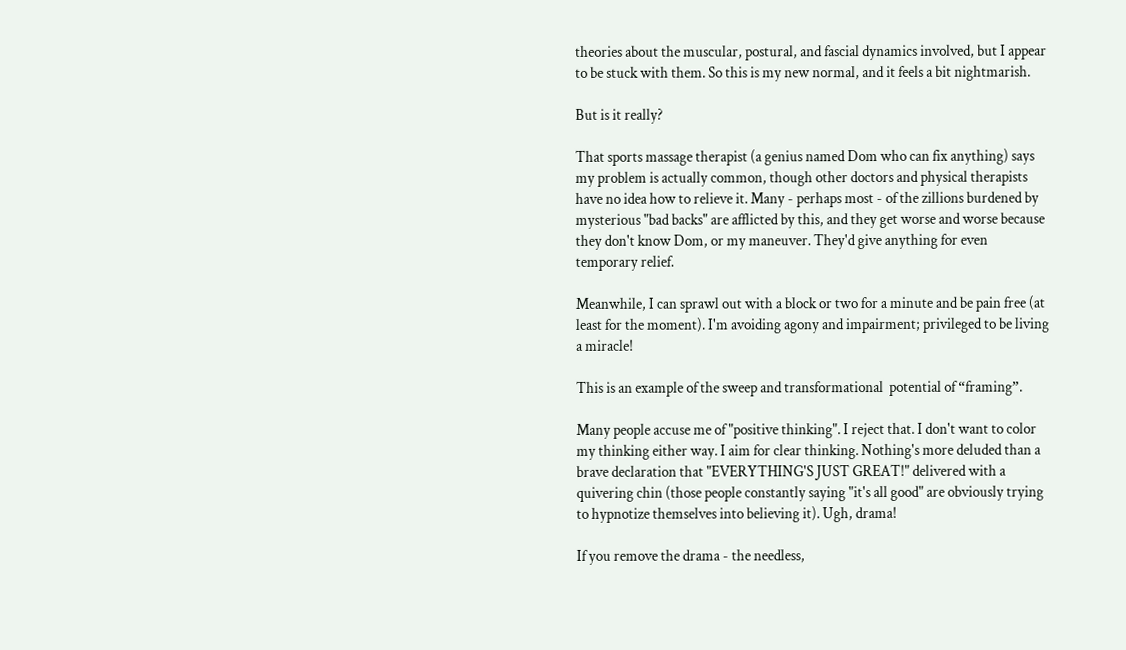theories about the muscular, postural, and fascial dynamics involved, but I appear to be stuck with them. So this is my new normal, and it feels a bit nightmarish.

But is it really?

That sports massage therapist (a genius named Dom who can fix anything) says my problem is actually common, though other doctors and physical therapists have no idea how to relieve it. Many - perhaps most - of the zillions burdened by mysterious "bad backs" are afflicted by this, and they get worse and worse because they don't know Dom, or my maneuver. They'd give anything for even temporary relief.

Meanwhile, I can sprawl out with a block or two for a minute and be pain free (at least for the moment). I'm avoiding agony and impairment; privileged to be living a miracle!

This is an example of the sweep and transformational  potential of “framing”.

Many people accuse me of "positive thinking". I reject that. I don't want to color my thinking either way. I aim for clear thinking. Nothing's more deluded than a brave declaration that "EVERYTHING'S JUST GREAT!" delivered with a quivering chin (those people constantly saying "it's all good" are obviously trying to hypnotize themselves into believing it). Ugh, drama!

If you remove the drama - the needless,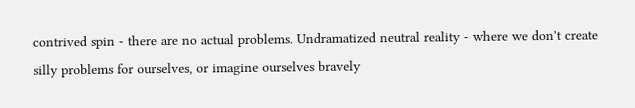contrived spin - there are no actual problems. Undramatized neutral reality - where we don't create silly problems for ourselves, or imagine ourselves bravely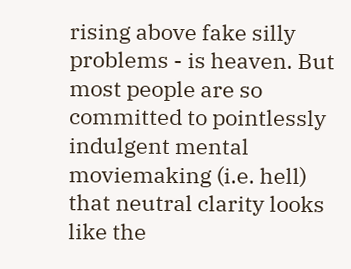rising above fake silly problems - is heaven. But most people are so committed to pointlessly indulgent mental moviemaking (i.e. hell) that neutral clarity looks like the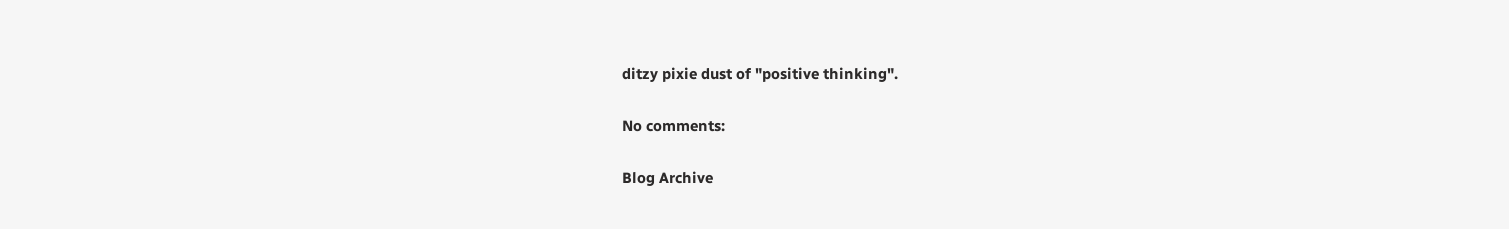ditzy pixie dust of "positive thinking".

No comments:

Blog Archive